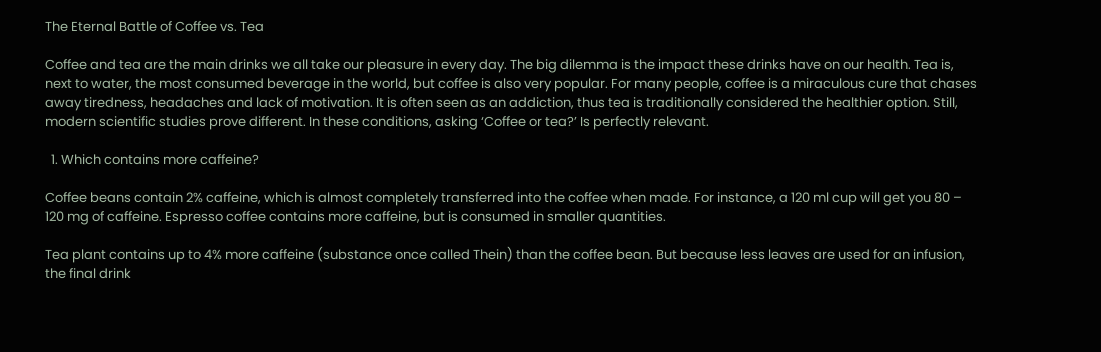The Eternal Battle of Coffee vs. Tea

Coffee and tea are the main drinks we all take our pleasure in every day. The big dilemma is the impact these drinks have on our health. Tea is, next to water, the most consumed beverage in the world, but coffee is also very popular. For many people, coffee is a miraculous cure that chases away tiredness, headaches and lack of motivation. It is often seen as an addiction, thus tea is traditionally considered the healthier option. Still, modern scientific studies prove different. In these conditions, asking ‘Coffee or tea?’ Is perfectly relevant.

  1. Which contains more caffeine?

Coffee beans contain 2% caffeine, which is almost completely transferred into the coffee when made. For instance, a 120 ml cup will get you 80 – 120 mg of caffeine. Espresso coffee contains more caffeine, but is consumed in smaller quantities.

Tea plant contains up to 4% more caffeine (substance once called Thein) than the coffee bean. But because less leaves are used for an infusion, the final drink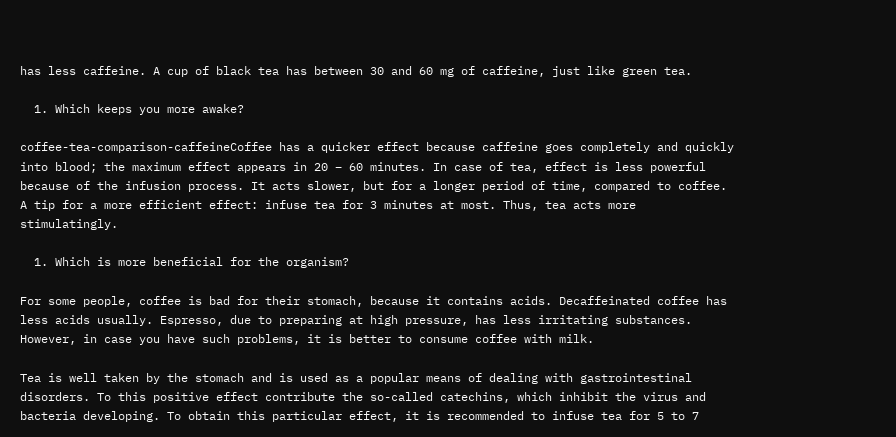has less caffeine. A cup of black tea has between 30 and 60 mg of caffeine, just like green tea.

  1. Which keeps you more awake?

coffee-tea-comparison-caffeineCoffee has a quicker effect because caffeine goes completely and quickly into blood; the maximum effect appears in 20 – 60 minutes. In case of tea, effect is less powerful because of the infusion process. It acts slower, but for a longer period of time, compared to coffee. A tip for a more efficient effect: infuse tea for 3 minutes at most. Thus, tea acts more stimulatingly.

  1. Which is more beneficial for the organism?

For some people, coffee is bad for their stomach, because it contains acids. Decaffeinated coffee has less acids usually. Espresso, due to preparing at high pressure, has less irritating substances. However, in case you have such problems, it is better to consume coffee with milk.

Tea is well taken by the stomach and is used as a popular means of dealing with gastrointestinal disorders. To this positive effect contribute the so-called catechins, which inhibit the virus and bacteria developing. To obtain this particular effect, it is recommended to infuse tea for 5 to 7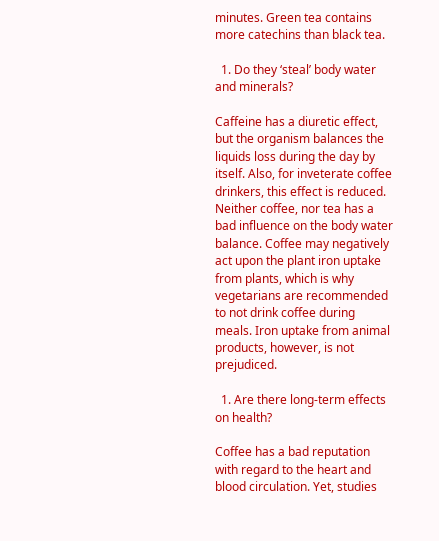minutes. Green tea contains more catechins than black tea.

  1. Do they ‘steal’ body water and minerals?

Caffeine has a diuretic effect, but the organism balances the liquids loss during the day by itself. Also, for inveterate coffee drinkers, this effect is reduced. Neither coffee, nor tea has a bad influence on the body water balance. Coffee may negatively act upon the plant iron uptake from plants, which is why vegetarians are recommended to not drink coffee during meals. Iron uptake from animal products, however, is not prejudiced.

  1. Are there long-term effects on health?

Coffee has a bad reputation with regard to the heart and blood circulation. Yet, studies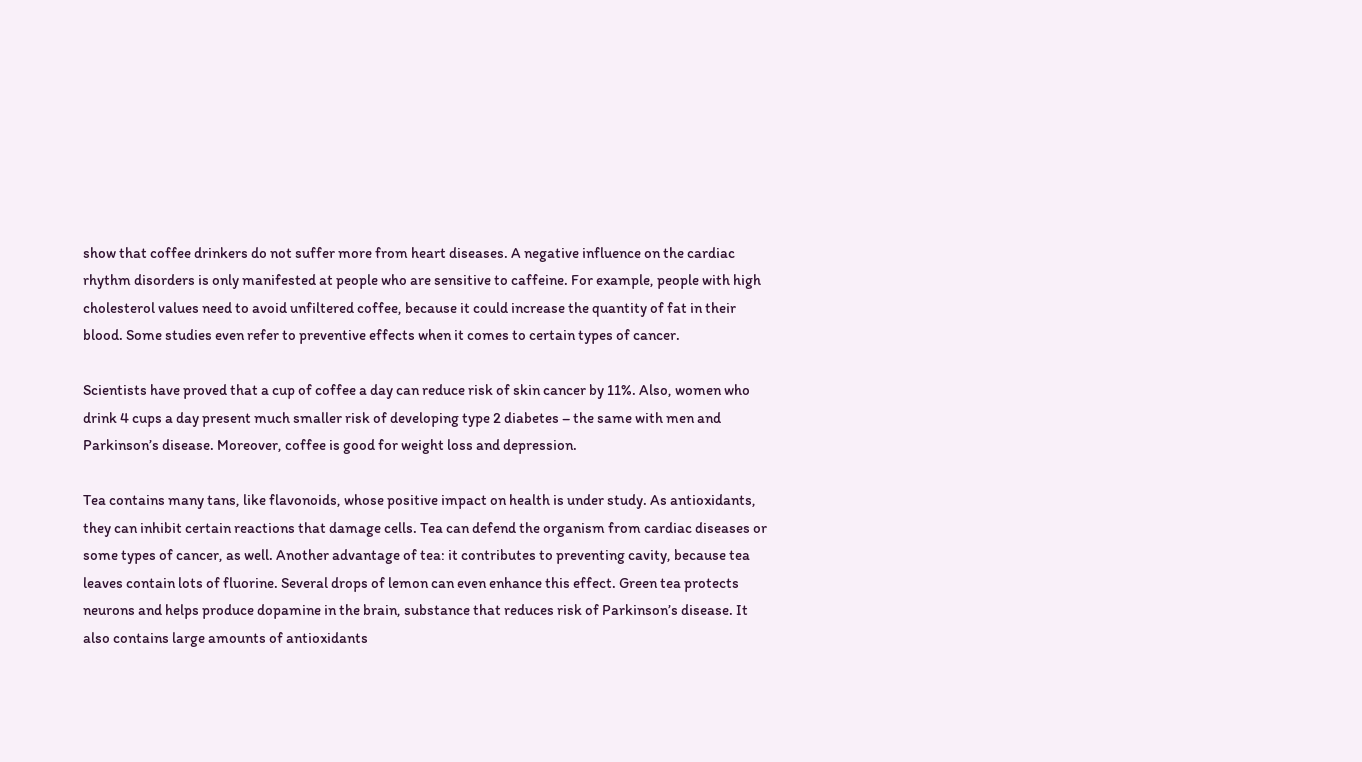show that coffee drinkers do not suffer more from heart diseases. A negative influence on the cardiac rhythm disorders is only manifested at people who are sensitive to caffeine. For example, people with high cholesterol values need to avoid unfiltered coffee, because it could increase the quantity of fat in their blood. Some studies even refer to preventive effects when it comes to certain types of cancer.

Scientists have proved that a cup of coffee a day can reduce risk of skin cancer by 11%. Also, women who drink 4 cups a day present much smaller risk of developing type 2 diabetes – the same with men and Parkinson’s disease. Moreover, coffee is good for weight loss and depression.

Tea contains many tans, like flavonoids, whose positive impact on health is under study. As antioxidants, they can inhibit certain reactions that damage cells. Tea can defend the organism from cardiac diseases or some types of cancer, as well. Another advantage of tea: it contributes to preventing cavity, because tea leaves contain lots of fluorine. Several drops of lemon can even enhance this effect. Green tea protects neurons and helps produce dopamine in the brain, substance that reduces risk of Parkinson’s disease. It also contains large amounts of antioxidants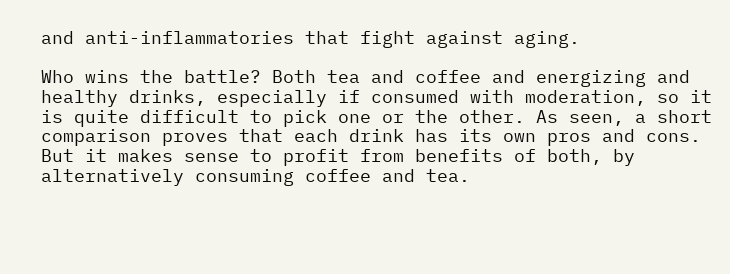and anti-inflammatories that fight against aging.

Who wins the battle? Both tea and coffee and energizing and healthy drinks, especially if consumed with moderation, so it is quite difficult to pick one or the other. As seen, a short comparison proves that each drink has its own pros and cons. But it makes sense to profit from benefits of both, by alternatively consuming coffee and tea.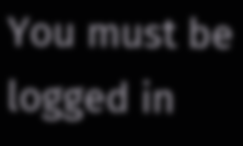You must be logged in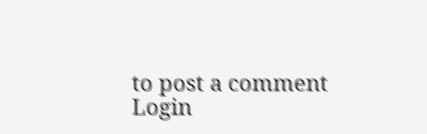to post a comment Login